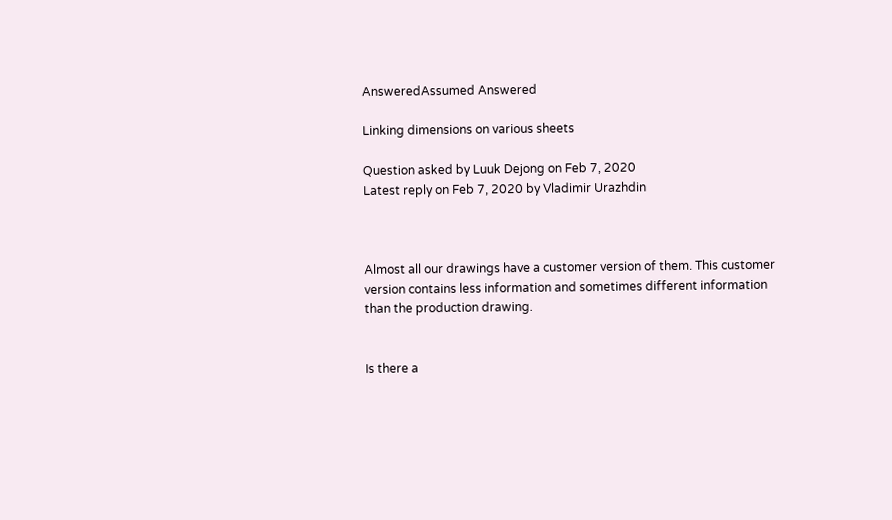AnsweredAssumed Answered

Linking dimensions on various sheets

Question asked by Luuk Dejong on Feb 7, 2020
Latest reply on Feb 7, 2020 by Vladimir Urazhdin



Almost all our drawings have a customer version of them. This customer version contains less information and sometimes different information than the production drawing.


Is there a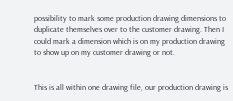possibility to mark some production drawing dimensions to duplicate themselves over to the customer drawing. Then I could mark a dimension which is on my production drawing to show up on my customer drawing or not.


This is all within one drawing file, our production drawing is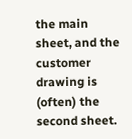the main sheet, and the customer drawing is (often) the second sheet.